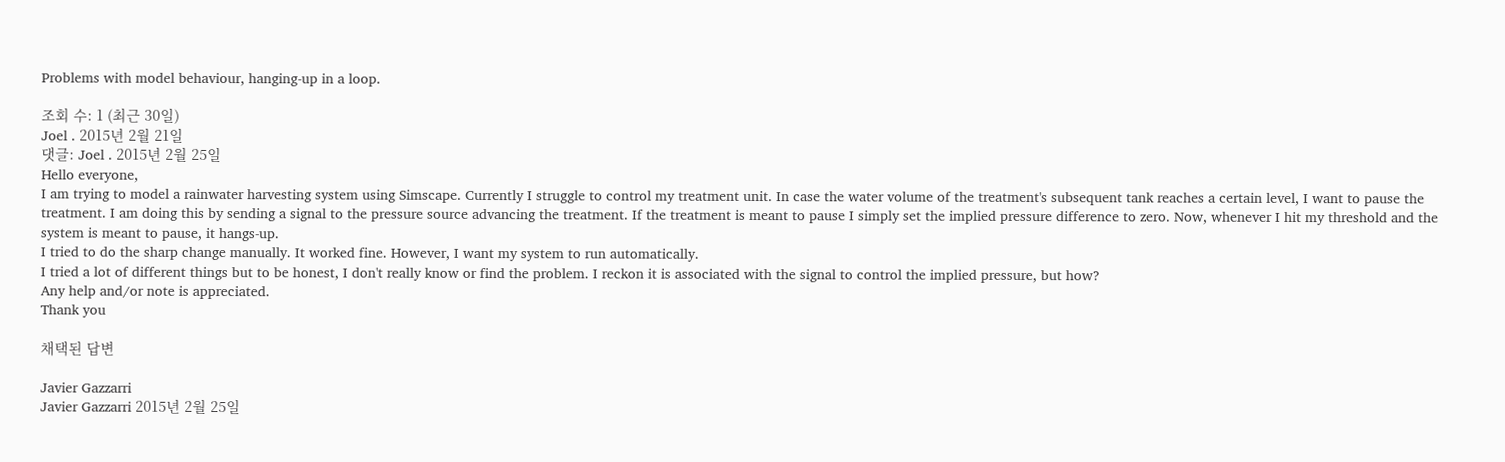Problems with model behaviour, hanging-up in a loop.

조회 수: 1 (최근 30일)
Joel . 2015년 2월 21일
댓글: Joel . 2015년 2월 25일
Hello everyone,
I am trying to model a rainwater harvesting system using Simscape. Currently I struggle to control my treatment unit. In case the water volume of the treatment's subsequent tank reaches a certain level, I want to pause the treatment. I am doing this by sending a signal to the pressure source advancing the treatment. If the treatment is meant to pause I simply set the implied pressure difference to zero. Now, whenever I hit my threshold and the system is meant to pause, it hangs-up.
I tried to do the sharp change manually. It worked fine. However, I want my system to run automatically.
I tried a lot of different things but to be honest, I don't really know or find the problem. I reckon it is associated with the signal to control the implied pressure, but how?
Any help and/or note is appreciated.
Thank you

채택된 답변

Javier Gazzarri
Javier Gazzarri 2015년 2월 25일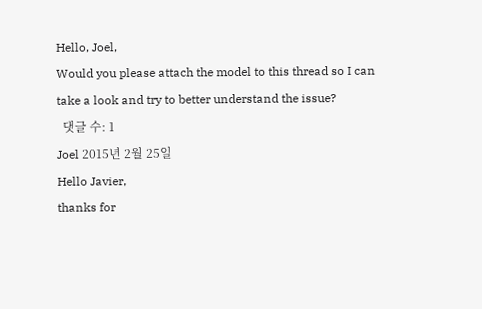Hello, Joel,
Would you please attach the model to this thread so I can take a look and try to better understand the issue?
  댓글 수: 1
Joel 2015년 2월 25일
Hello Javier,
thanks for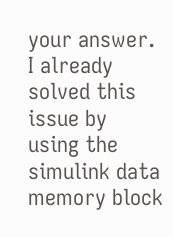your answer. I already solved this issue by using the simulink data memory block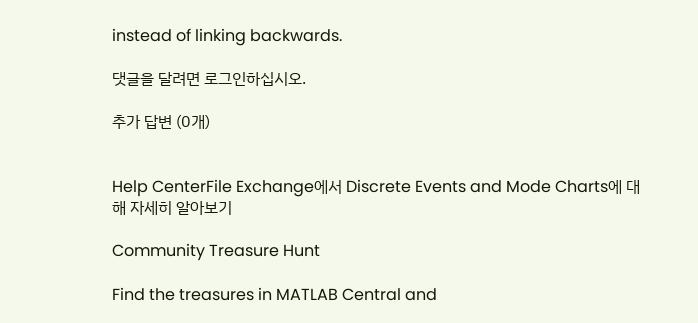instead of linking backwards.

댓글을 달려면 로그인하십시오.

추가 답변 (0개)


Help CenterFile Exchange에서 Discrete Events and Mode Charts에 대해 자세히 알아보기

Community Treasure Hunt

Find the treasures in MATLAB Central and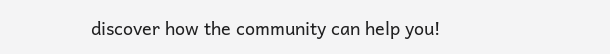discover how the community can help you!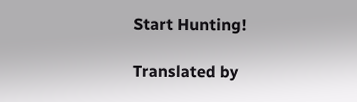Start Hunting!

Translated by